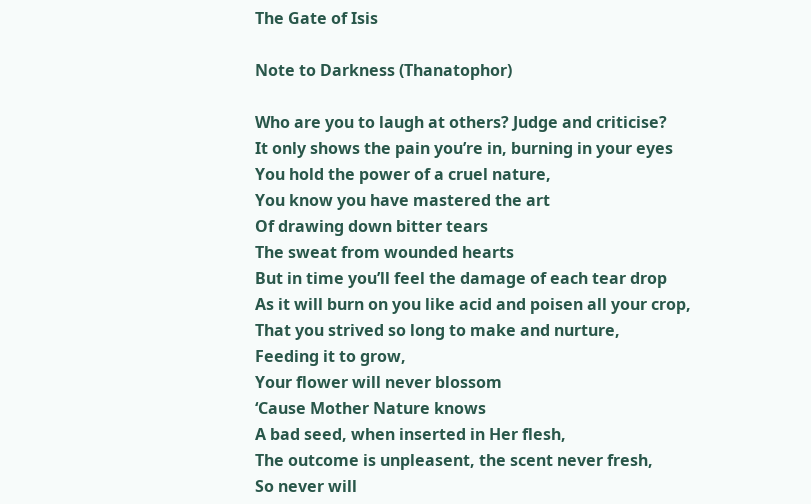The Gate of Isis

Note to Darkness (Thanatophor)

Who are you to laugh at others? Judge and criticise?
It only shows the pain you’re in, burning in your eyes
You hold the power of a cruel nature,
You know you have mastered the art
Of drawing down bitter tears
The sweat from wounded hearts
But in time you’ll feel the damage of each tear drop
As it will burn on you like acid and poisen all your crop,
That you strived so long to make and nurture,
Feeding it to grow,
Your flower will never blossom
‘Cause Mother Nature knows
A bad seed, when inserted in Her flesh,
The outcome is unpleasent, the scent never fresh,
So never will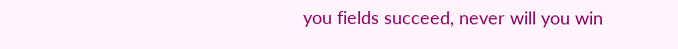you fields succeed, never will you win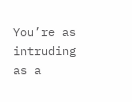You’re as intruding as a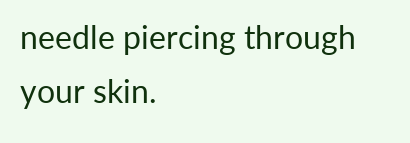needle piercing through your skin.